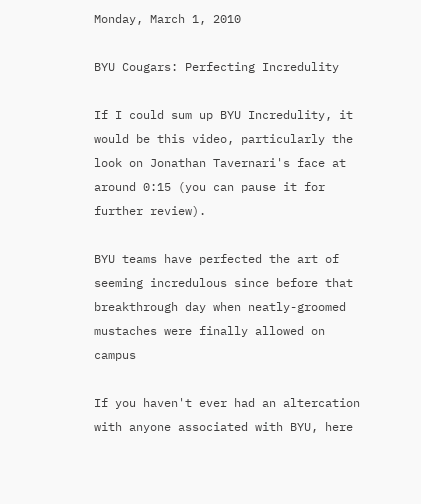Monday, March 1, 2010

BYU Cougars: Perfecting Incredulity

If I could sum up BYU Incredulity, it would be this video, particularly the look on Jonathan Tavernari's face at around 0:15 (you can pause it for further review).

BYU teams have perfected the art of seeming incredulous since before that breakthrough day when neatly-groomed mustaches were finally allowed on campus

If you haven't ever had an altercation with anyone associated with BYU, here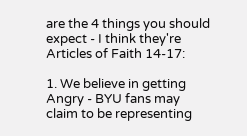are the 4 things you should expect - I think they're Articles of Faith 14-17:

1. We believe in getting Angry - BYU fans may claim to be representing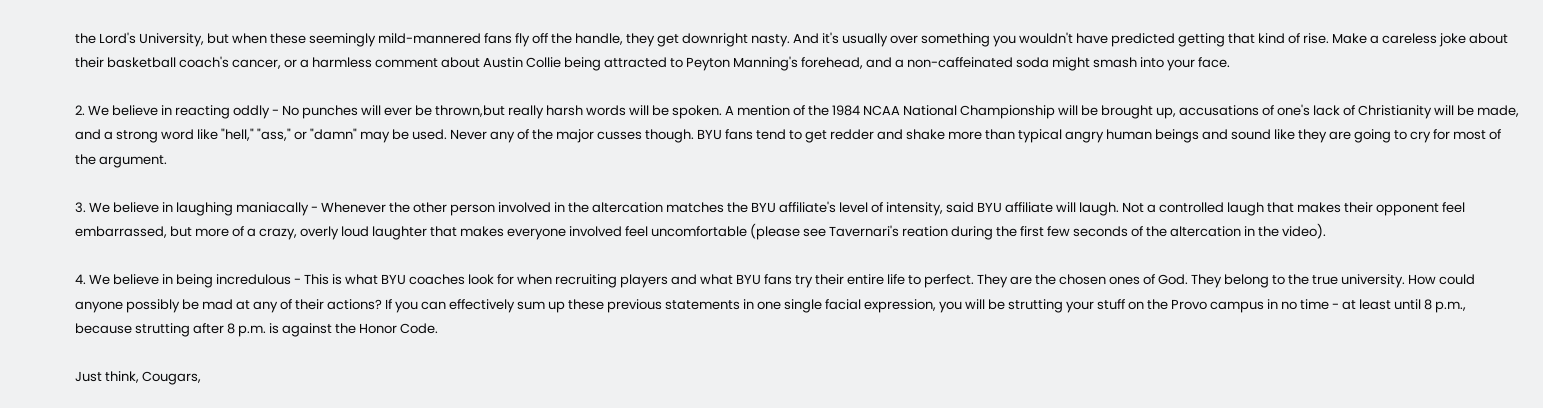the Lord's University, but when these seemingly mild-mannered fans fly off the handle, they get downright nasty. And it's usually over something you wouldn't have predicted getting that kind of rise. Make a careless joke about their basketball coach's cancer, or a harmless comment about Austin Collie being attracted to Peyton Manning's forehead, and a non-caffeinated soda might smash into your face.

2. We believe in reacting oddly - No punches will ever be thrown,but really harsh words will be spoken. A mention of the 1984 NCAA National Championship will be brought up, accusations of one's lack of Christianity will be made, and a strong word like "hell," "ass," or "damn" may be used. Never any of the major cusses though. BYU fans tend to get redder and shake more than typical angry human beings and sound like they are going to cry for most of the argument.

3. We believe in laughing maniacally - Whenever the other person involved in the altercation matches the BYU affiliate's level of intensity, said BYU affiliate will laugh. Not a controlled laugh that makes their opponent feel embarrassed, but more of a crazy, overly loud laughter that makes everyone involved feel uncomfortable (please see Tavernari's reation during the first few seconds of the altercation in the video).

4. We believe in being incredulous - This is what BYU coaches look for when recruiting players and what BYU fans try their entire life to perfect. They are the chosen ones of God. They belong to the true university. How could anyone possibly be mad at any of their actions? If you can effectively sum up these previous statements in one single facial expression, you will be strutting your stuff on the Provo campus in no time - at least until 8 p.m., because strutting after 8 p.m. is against the Honor Code.

Just think, Cougars,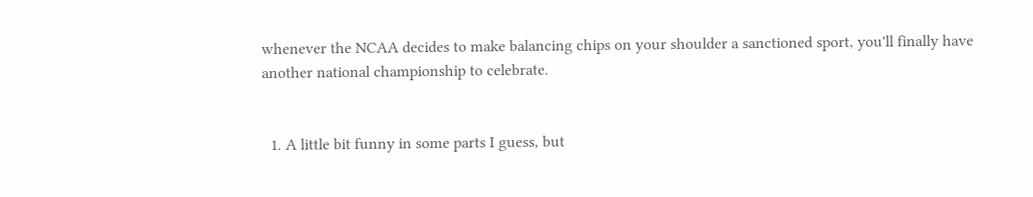whenever the NCAA decides to make balancing chips on your shoulder a sanctioned sport, you'll finally have another national championship to celebrate.


  1. A little bit funny in some parts I guess, but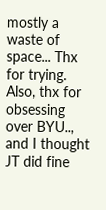mostly a waste of space... Thx for trying. Also, thx for obsessing over BYU.., and I thought JT did fine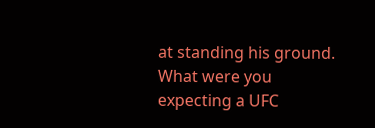at standing his ground. What were you expecting a UFC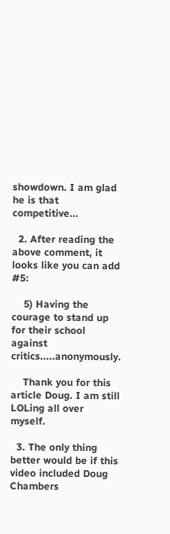showdown. I am glad he is that competitive...

  2. After reading the above comment, it looks like you can add #5:

    5) Having the courage to stand up for their school against critics.....anonymously.

    Thank you for this article Doug. I am still LOLing all over myself.

  3. The only thing better would be if this video included Doug Chambers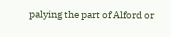palying the part of Alford or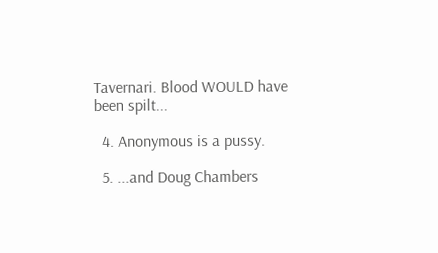Tavernari. Blood WOULD have been spilt...

  4. Anonymous is a pussy.

  5. ...and Doug Chambers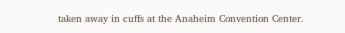taken away in cuffs at the Anaheim Convention Center.